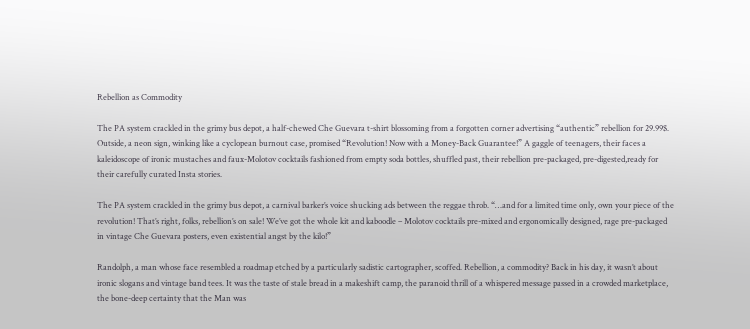Rebellion as Commodity

The PA system crackled in the grimy bus depot, a half-chewed Che Guevara t-shirt blossoming from a forgotten corner advertising “authentic” rebellion for 29.99$. Outside, a neon sign, winking like a cyclopean burnout case, promised “Revolution! Now with a Money-Back Guarantee!” A gaggle of teenagers, their faces a kaleidoscope of ironic mustaches and faux-Molotov cocktails fashioned from empty soda bottles, shuffled past, their rebellion pre-packaged, pre-digested,ready for their carefully curated Insta stories.

The PA system crackled in the grimy bus depot, a carnival barker’s voice shucking ads between the reggae throb. “…and for a limited time only, own your piece of the revolution! That’s right, folks, rebellion’s on sale! We’ve got the whole kit and kaboodle – Molotov cocktails pre-mixed and ergonomically designed, rage pre-packaged in vintage Che Guevara posters, even existential angst by the kilo!”

Randolph, a man whose face resembled a roadmap etched by a particularly sadistic cartographer, scoffed. Rebellion, a commodity? Back in his day, it wasn’t about ironic slogans and vintage band tees. It was the taste of stale bread in a makeshift camp, the paranoid thrill of a whispered message passed in a crowded marketplace, the bone-deep certainty that the Man was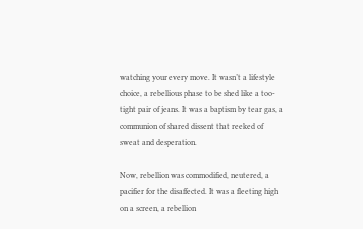watching your every move. It wasn’t a lifestyle choice, a rebellious phase to be shed like a too-tight pair of jeans. It was a baptism by tear gas, a communion of shared dissent that reeked of sweat and desperation.

Now, rebellion was commodified, neutered, a pacifier for the disaffected. It was a fleeting high on a screen, a rebellion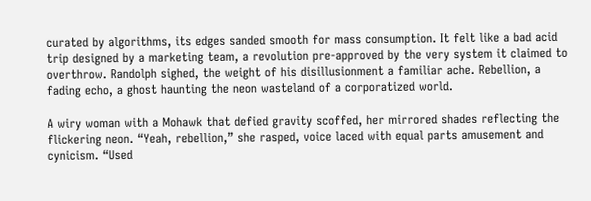curated by algorithms, its edges sanded smooth for mass consumption. It felt like a bad acid trip designed by a marketing team, a revolution pre-approved by the very system it claimed to overthrow. Randolph sighed, the weight of his disillusionment a familiar ache. Rebellion, a fading echo, a ghost haunting the neon wasteland of a corporatized world.

A wiry woman with a Mohawk that defied gravity scoffed, her mirrored shades reflecting the flickering neon. “Yeah, rebellion,” she rasped, voice laced with equal parts amusement and cynicism. “Used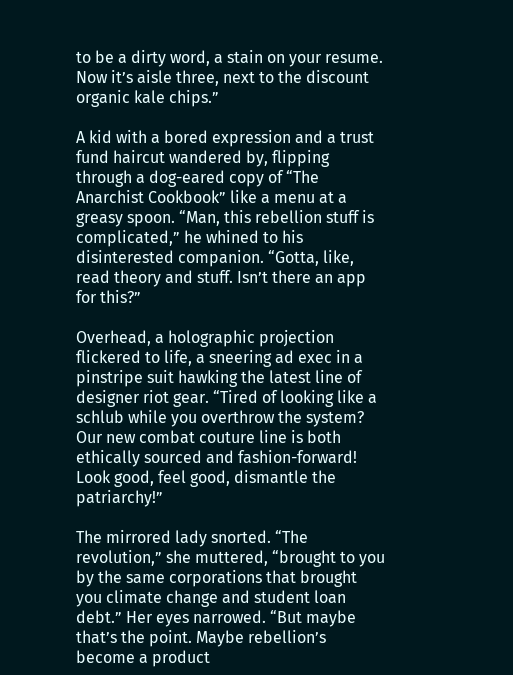to be a dirty word, a stain on your resume. Now it’s aisle three, next to the discount organic kale chips.”

A kid with a bored expression and a trust fund haircut wandered by, flipping through a dog-eared copy of “The Anarchist Cookbook” like a menu at a greasy spoon. “Man, this rebellion stuff is complicated,” he whined to his disinterested companion. “Gotta, like, read theory and stuff. Isn’t there an app for this?”

Overhead, a holographic projection flickered to life, a sneering ad exec in a pinstripe suit hawking the latest line of designer riot gear. “Tired of looking like a schlub while you overthrow the system? Our new combat couture line is both ethically sourced and fashion-forward! Look good, feel good, dismantle the patriarchy!”

The mirrored lady snorted. “The revolution,” she muttered, “brought to you by the same corporations that brought you climate change and student loan debt.” Her eyes narrowed. “But maybe that’s the point. Maybe rebellion’s become a product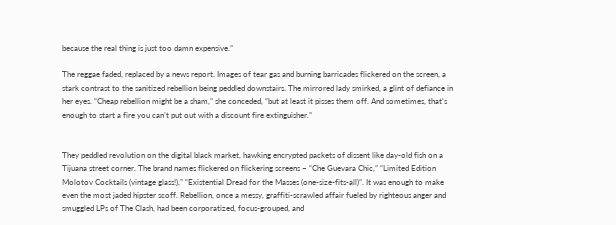because the real thing is just too damn expensive.”

The reggae faded, replaced by a news report. Images of tear gas and burning barricades flickered on the screen, a stark contrast to the sanitized rebellion being peddled downstairs. The mirrored lady smirked, a glint of defiance in her eyes. “Cheap rebellion might be a sham,” she conceded, “but at least it pisses them off. And sometimes, that’s enough to start a fire you can’t put out with a discount fire extinguisher.”


They peddled revolution on the digital black market, hawking encrypted packets of dissent like day-old fish on a Tijuana street corner. The brand names flickered on flickering screens – “Che Guevara Chic,” “Limited Edition Molotov Cocktails (vintage glass!),” “Existential Dread for the Masses (one-size-fits-all)”. It was enough to make even the most jaded hipster scoff. Rebellion, once a messy, graffiti-scrawled affair fueled by righteous anger and smuggled LPs of The Clash, had been corporatized, focus-grouped, and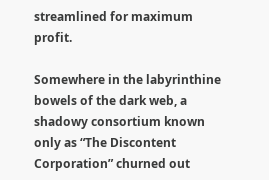streamlined for maximum profit.

Somewhere in the labyrinthine bowels of the dark web, a shadowy consortium known only as “The Discontent Corporation” churned out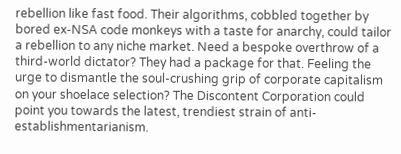rebellion like fast food. Their algorithms, cobbled together by bored ex-NSA code monkeys with a taste for anarchy, could tailor a rebellion to any niche market. Need a bespoke overthrow of a third-world dictator? They had a package for that. Feeling the urge to dismantle the soul-crushing grip of corporate capitalism on your shoelace selection? The Discontent Corporation could point you towards the latest, trendiest strain of anti-establishmentarianism.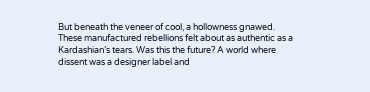But beneath the veneer of cool, a hollowness gnawed. These manufactured rebellions felt about as authentic as a Kardashian’s tears. Was this the future? A world where dissent was a designer label and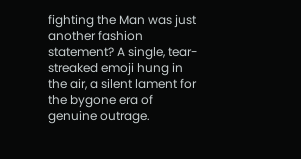fighting the Man was just another fashion statement? A single, tear-streaked emoji hung in the air, a silent lament for the bygone era of genuine outrage.